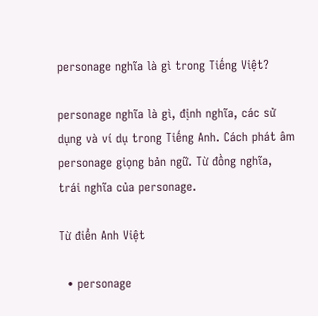personage nghĩa là gì trong Tiếng Việt?

personage nghĩa là gì, định nghĩa, các sử dụng và ví dụ trong Tiếng Anh. Cách phát âm personage giọng bản ngữ. Từ đồng nghĩa, trái nghĩa của personage.

Từ điển Anh Việt

  • personage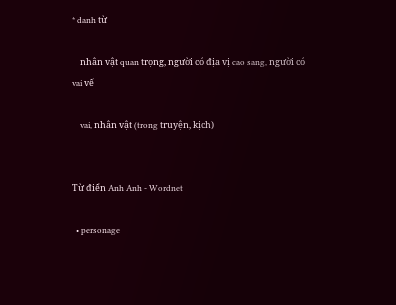* danh từ

    nhân vật quan trọng, người có địa vị cao sang, người có vai vế

    vai, nhân vật (trong truyện, kịch)


Từ điển Anh Anh - Wordnet

  • personage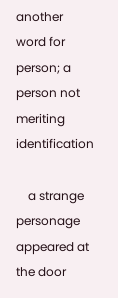another word for person; a person not meriting identification

    a strange personage appeared at the door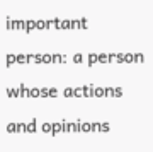important person: a person whose actions and opinions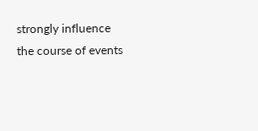strongly influence the course of events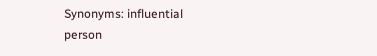Synonyms: influential person